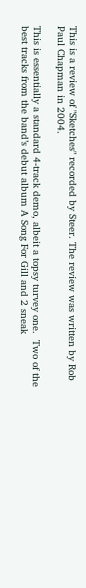This is a review of "Sketches" recorded by Steer. The review was written by Rob Paul Chapman in 2004.

This is essentially a standard 4-track demo, albeit a topsy turvey one.  Two of the best tracks from the band’s debut album A Song For Gill and 2 sneak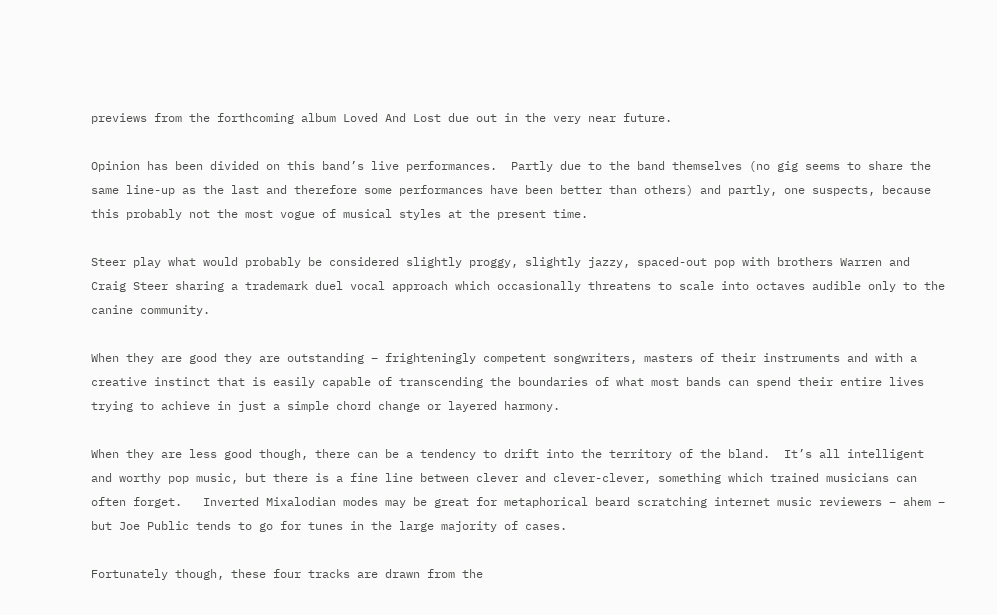previews from the forthcoming album Loved And Lost due out in the very near future.

Opinion has been divided on this band’s live performances.  Partly due to the band themselves (no gig seems to share the same line-up as the last and therefore some performances have been better than others) and partly, one suspects, because this probably not the most vogue of musical styles at the present time.

Steer play what would probably be considered slightly proggy, slightly jazzy, spaced-out pop with brothers Warren and Craig Steer sharing a trademark duel vocal approach which occasionally threatens to scale into octaves audible only to the canine community.

When they are good they are outstanding – frighteningly competent songwriters, masters of their instruments and with a creative instinct that is easily capable of transcending the boundaries of what most bands can spend their entire lives trying to achieve in just a simple chord change or layered harmony.

When they are less good though, there can be a tendency to drift into the territory of the bland.  It’s all intelligent and worthy pop music, but there is a fine line between clever and clever-clever, something which trained musicians can often forget.   Inverted Mixalodian modes may be great for metaphorical beard scratching internet music reviewers – ahem – but Joe Public tends to go for tunes in the large majority of cases.

Fortunately though, these four tracks are drawn from the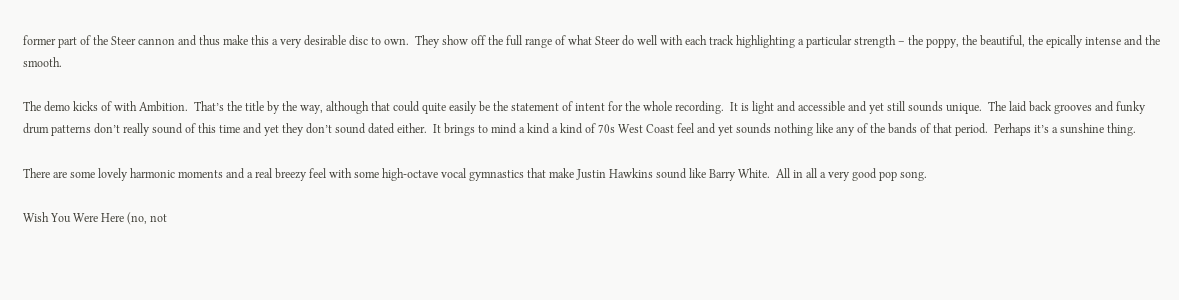former part of the Steer cannon and thus make this a very desirable disc to own.  They show off the full range of what Steer do well with each track highlighting a particular strength – the poppy, the beautiful, the epically intense and the smooth.

The demo kicks of with Ambition.  That’s the title by the way, although that could quite easily be the statement of intent for the whole recording.  It is light and accessible and yet still sounds unique.  The laid back grooves and funky drum patterns don’t really sound of this time and yet they don’t sound dated either.  It brings to mind a kind a kind of 70s West Coast feel and yet sounds nothing like any of the bands of that period.  Perhaps it’s a sunshine thing.

There are some lovely harmonic moments and a real breezy feel with some high-octave vocal gymnastics that make Justin Hawkins sound like Barry White.  All in all a very good pop song.

Wish You Were Here (no, not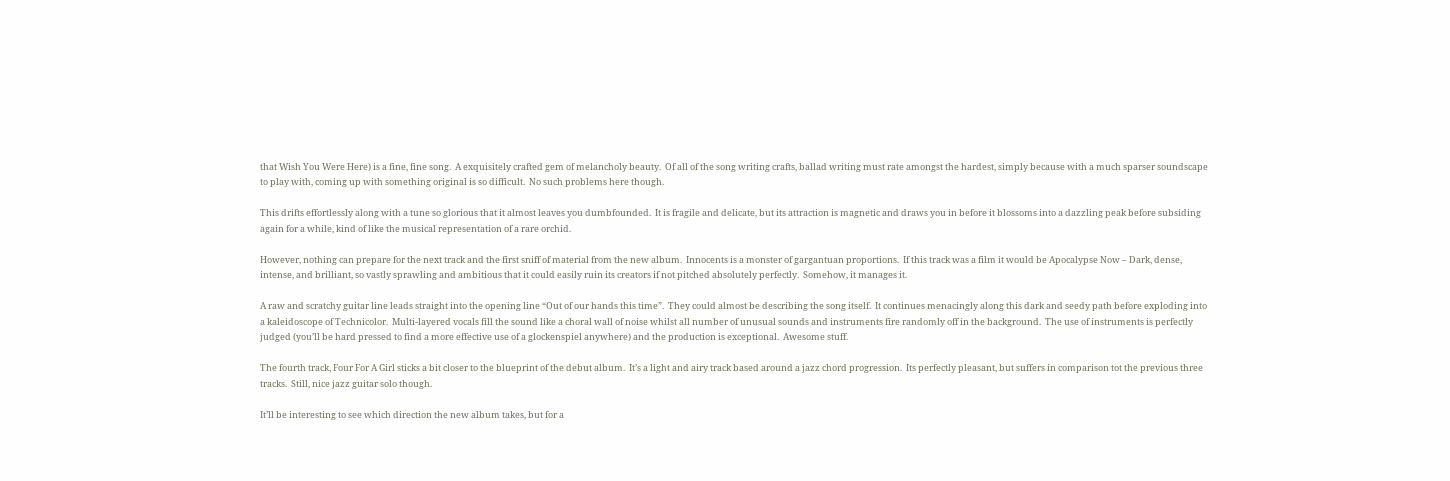that Wish You Were Here) is a fine, fine song.  A exquisitely crafted gem of melancholy beauty.  Of all of the song writing crafts, ballad writing must rate amongst the hardest, simply because with a much sparser soundscape to play with, coming up with something original is so difficult.  No such problems here though.

This drifts effortlessly along with a tune so glorious that it almost leaves you dumbfounded.  It is fragile and delicate, but its attraction is magnetic and draws you in before it blossoms into a dazzling peak before subsiding again for a while, kind of like the musical representation of a rare orchid.

However, nothing can prepare for the next track and the first sniff of material from the new album.  Innocents is a monster of gargantuan proportions.  If this track was a film it would be Apocalypse Now – Dark, dense, intense, and brilliant, so vastly sprawling and ambitious that it could easily ruin its creators if not pitched absolutely perfectly.  Somehow, it manages it.

A raw and scratchy guitar line leads straight into the opening line “Out of our hands this time”.  They could almost be describing the song itself.  It continues menacingly along this dark and seedy path before exploding into a kaleidoscope of Technicolor.  Multi-layered vocals fill the sound like a choral wall of noise whilst all number of unusual sounds and instruments fire randomly off in the background.  The use of instruments is perfectly judged (you’ll be hard pressed to find a more effective use of a glockenspiel anywhere) and the production is exceptional.  Awesome stuff.

The fourth track, Four For A Girl sticks a bit closer to the blueprint of the debut album.  It’s a light and airy track based around a jazz chord progression.  Its perfectly pleasant, but suffers in comparison tot the previous three tracks.  Still, nice jazz guitar solo though.

It’ll be interesting to see which direction the new album takes, but for a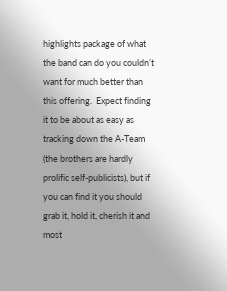highlights package of what the band can do you couldn’t want for much better than this offering.  Expect finding it to be about as easy as tracking down the A-Team (the brothers are hardly prolific self-publicists), but if you can find it you should grab it, hold it, cherish it and most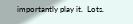importantly play it.  Lots.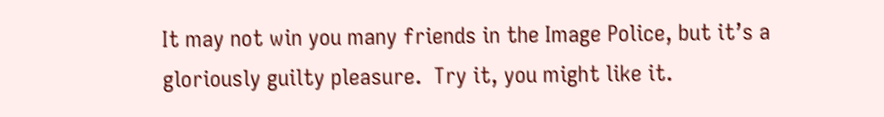It may not win you many friends in the Image Police, but it’s a gloriously guilty pleasure.  Try it, you might like it.